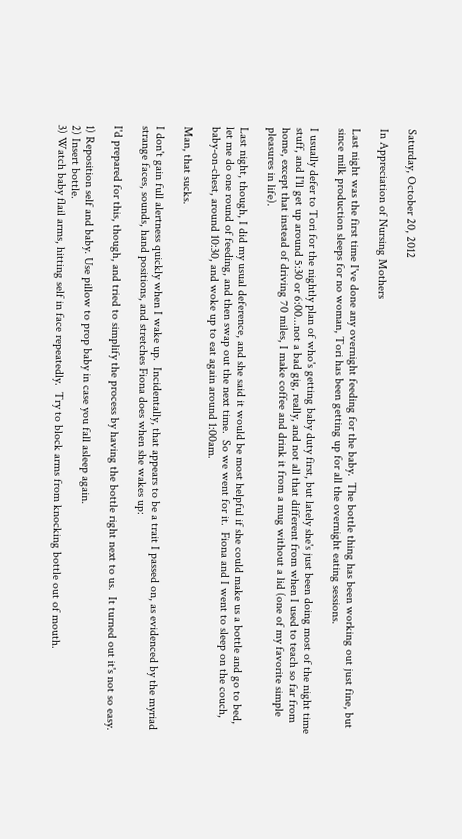Saturday, October 20, 2012

In Appreciation of Nursing Mothers

Last night was the first time I've done any overnight feeding for the baby.  The bottle thing has been working out just fine, but since milk production sleeps for no woman, Tori has been getting up for all the overnight eating sessions.

I usually defer to Tori for the nightly plan of who's getting baby duty first, but lately she's just been doing most of the night time stuff, and I'll get up around 5:30 or 6:00...not a bad gig, really, and not all that different from when I used to teach so far from home, except that instead of driving 70 miles, I make coffee and drink it from a mug without a lid (one of my favorite simple pleasures in life).

Last night, though, I did my usual deference, and she said it would be most helpful if she could make us a bottle and go to bed, let me do one round of feeding, and then swap out the next time.  So we went for it.  Fiona and I went to sleep on the couch, baby-on-chest, around 10:30, and woke up to eat again around 1:00am.

Man, that sucks.

I don't gain full alertness quickly when I wake up.  Incidentally, that appears to be a trait I passed on, as evidenced by the myriad strange faces, sounds, hand positions, and stretches Fiona does when she wakes up:

I'd prepared for this, though, and tried to simplify the process by having the bottle right next to us.  It turned out it's not so easy.

1) Reposition self and baby. Use pillow to prop baby in case you fall asleep again.
2) Insert bottle.
3) Watch baby flail arms, hitting self in face repeatedly.  Try to block arms from knocking bottle out of mouth.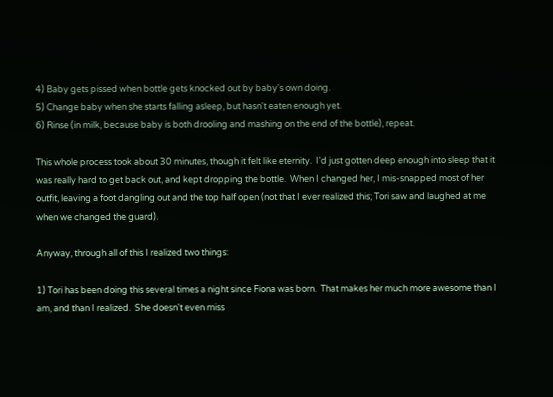4) Baby gets pissed when bottle gets knocked out by baby's own doing.
5) Change baby when she starts falling asleep, but hasn't eaten enough yet.
6) Rinse (in milk, because baby is both drooling and mashing on the end of the bottle), repeat.

This whole process took about 30 minutes, though it felt like eternity.  I'd just gotten deep enough into sleep that it was really hard to get back out, and kept dropping the bottle.  When I changed her, I mis-snapped most of her outfit, leaving a foot dangling out and the top half open (not that I ever realized this; Tori saw and laughed at me when we changed the guard).

Anyway, through all of this I realized two things:

1) Tori has been doing this several times a night since Fiona was born.  That makes her much more awesome than I am, and than I realized.  She doesn't even miss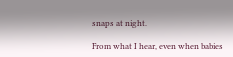snaps at night.

From what I hear, even when babies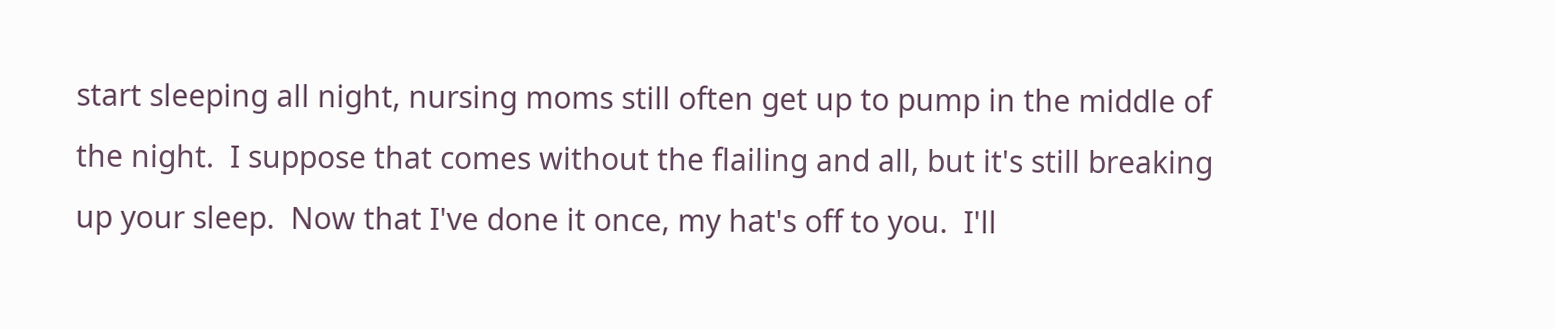start sleeping all night, nursing moms still often get up to pump in the middle of the night.  I suppose that comes without the flailing and all, but it's still breaking up your sleep.  Now that I've done it once, my hat's off to you.  I'll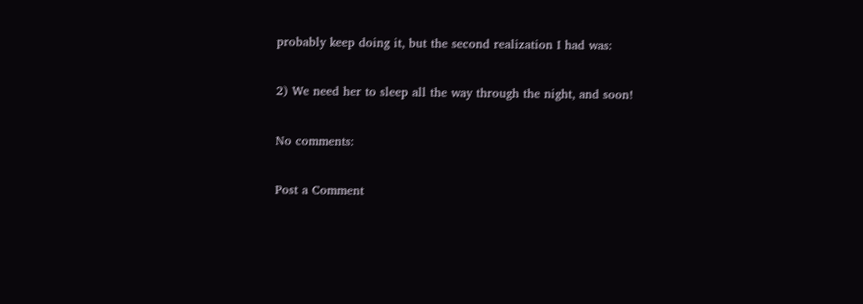probably keep doing it, but the second realization I had was:

2) We need her to sleep all the way through the night, and soon!

No comments:

Post a Comment